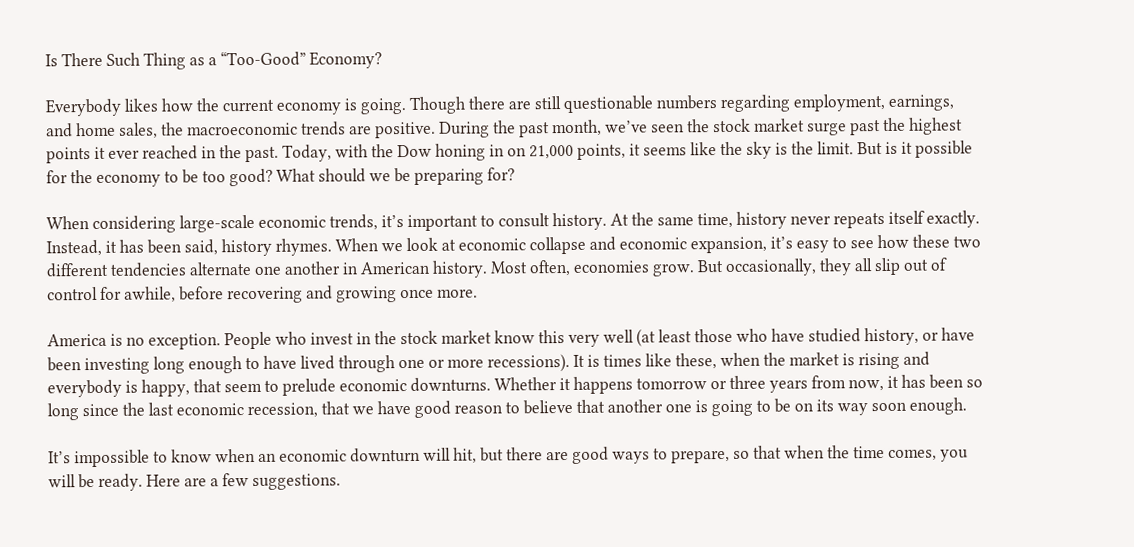Is There Such Thing as a “Too-Good” Economy?

Everybody likes how the current economy is going. Though there are still questionable numbers regarding employment, earnings, and home sales, the macroeconomic trends are positive. During the past month, we’ve seen the stock market surge past the highest points it ever reached in the past. Today, with the Dow honing in on 21,000 points, it seems like the sky is the limit. But is it possible for the economy to be too good? What should we be preparing for?

When considering large-scale economic trends, it’s important to consult history. At the same time, history never repeats itself exactly. Instead, it has been said, history rhymes. When we look at economic collapse and economic expansion, it’s easy to see how these two different tendencies alternate one another in American history. Most often, economies grow. But occasionally, they all slip out of control for awhile, before recovering and growing once more.

America is no exception. People who invest in the stock market know this very well (at least those who have studied history, or have been investing long enough to have lived through one or more recessions). It is times like these, when the market is rising and everybody is happy, that seem to prelude economic downturns. Whether it happens tomorrow or three years from now, it has been so long since the last economic recession, that we have good reason to believe that another one is going to be on its way soon enough.

It’s impossible to know when an economic downturn will hit, but there are good ways to prepare, so that when the time comes, you will be ready. Here are a few suggestions.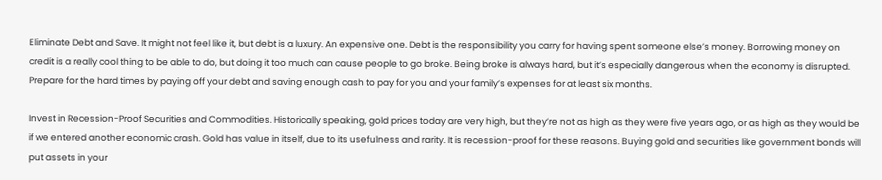Eliminate Debt and Save. It might not feel like it, but debt is a luxury. An expensive one. Debt is the responsibility you carry for having spent someone else’s money. Borrowing money on credit is a really cool thing to be able to do, but doing it too much can cause people to go broke. Being broke is always hard, but it’s especially dangerous when the economy is disrupted. Prepare for the hard times by paying off your debt and saving enough cash to pay for you and your family’s expenses for at least six months.

Invest in Recession-Proof Securities and Commodities. Historically speaking, gold prices today are very high, but they’re not as high as they were five years ago, or as high as they would be if we entered another economic crash. Gold has value in itself, due to its usefulness and rarity. It is recession-proof for these reasons. Buying gold and securities like government bonds will put assets in your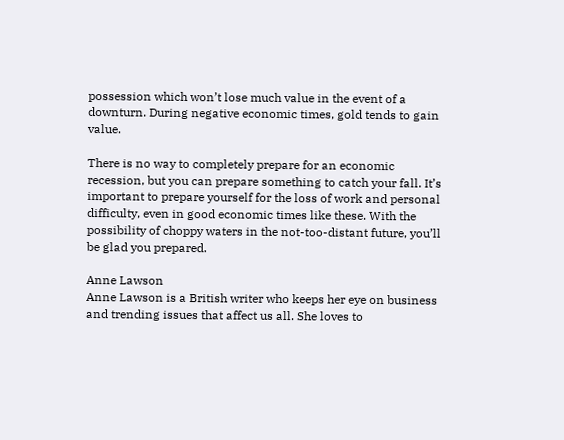possession which won’t lose much value in the event of a downturn. During negative economic times, gold tends to gain value.

There is no way to completely prepare for an economic recession, but you can prepare something to catch your fall. It’s important to prepare yourself for the loss of work and personal difficulty, even in good economic times like these. With the possibility of choppy waters in the not-too-distant future, you’ll be glad you prepared.

Anne Lawson
Anne Lawson is a British writer who keeps her eye on business and trending issues that affect us all. She loves to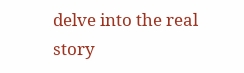delve into the real story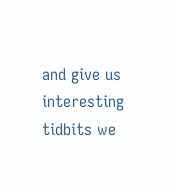and give us interesting tidbits we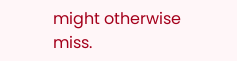might otherwise miss.